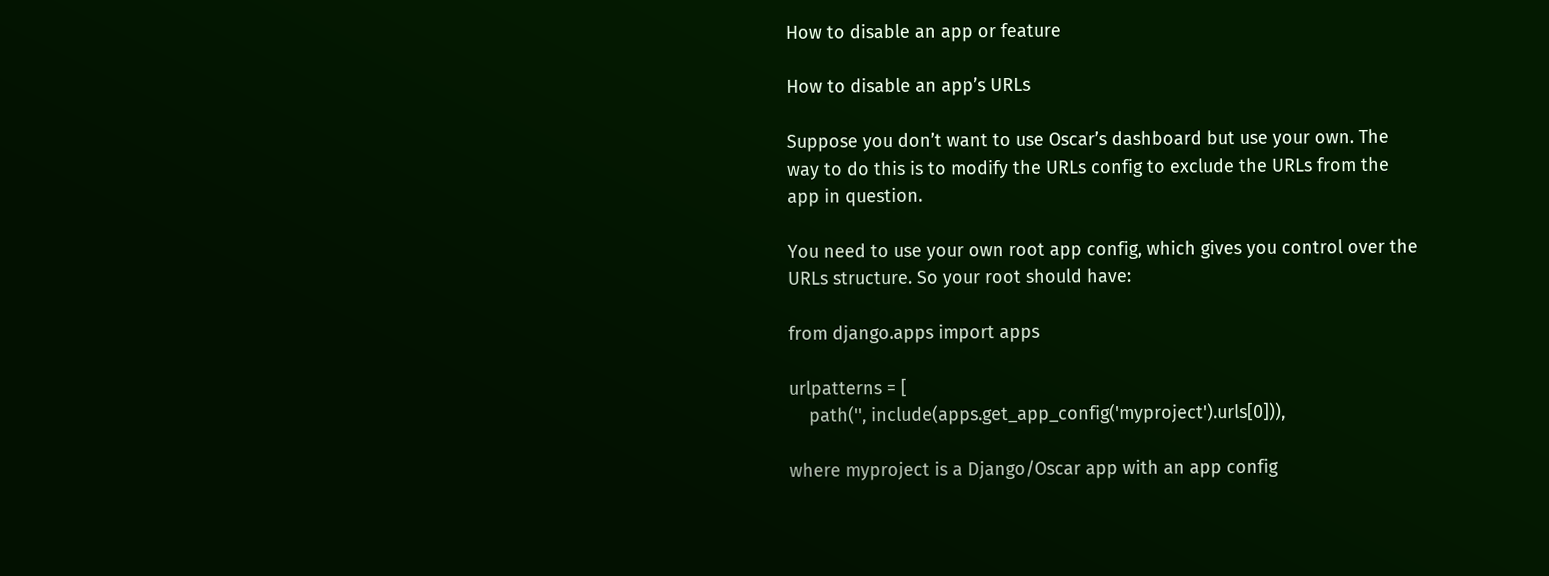How to disable an app or feature

How to disable an app’s URLs

Suppose you don’t want to use Oscar’s dashboard but use your own. The way to do this is to modify the URLs config to exclude the URLs from the app in question.

You need to use your own root app config, which gives you control over the URLs structure. So your root should have:

from django.apps import apps

urlpatterns = [
    path('', include(apps.get_app_config('myproject').urls[0])),

where myproject is a Django/Oscar app with an app config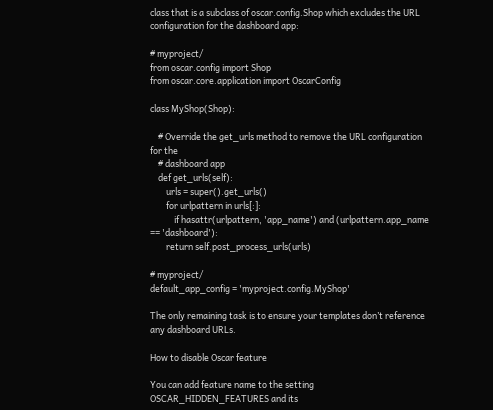class that is a subclass of oscar.config.Shop which excludes the URL configuration for the dashboard app:

# myproject/
from oscar.config import Shop
from oscar.core.application import OscarConfig

class MyShop(Shop):

    # Override the get_urls method to remove the URL configuration for the
    # dashboard app
    def get_urls(self):
        urls = super().get_urls()
        for urlpattern in urls[:]:
            if hasattr(urlpattern, 'app_name') and (urlpattern.app_name == 'dashboard'):
        return self.post_process_urls(urls)

# myproject/
default_app_config = 'myproject.config.MyShop'

The only remaining task is to ensure your templates don’t reference any dashboard URLs.

How to disable Oscar feature

You can add feature name to the setting OSCAR_HIDDEN_FEATURES and its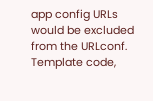app config URLs would be excluded from the URLconf. Template code,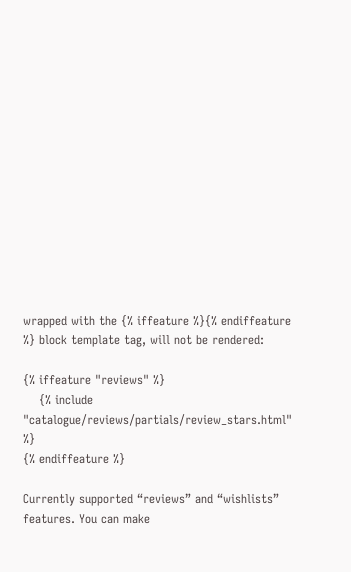wrapped with the {% iffeature %}{% endiffeature %} block template tag, will not be rendered:

{% iffeature "reviews" %}
    {% include "catalogue/reviews/partials/review_stars.html" %}
{% endiffeature %}

Currently supported “reviews” and “wishlists” features. You can make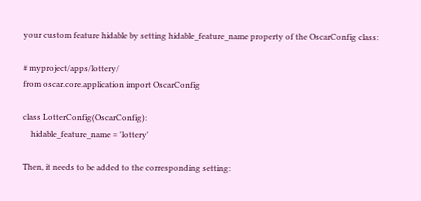your custom feature hidable by setting hidable_feature_name property of the OscarConfig class:

# myproject/apps/lottery/
from oscar.core.application import OscarConfig

class LotterConfig(OscarConfig):
    hidable_feature_name = 'lottery'

Then, it needs to be added to the corresponding setting: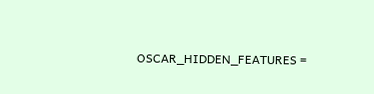OSCAR_HIDDEN_FEATURES =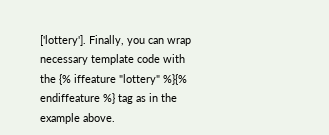['lottery']. Finally, you can wrap necessary template code with the {% iffeature "lottery" %}{% endiffeature %} tag as in the example above.